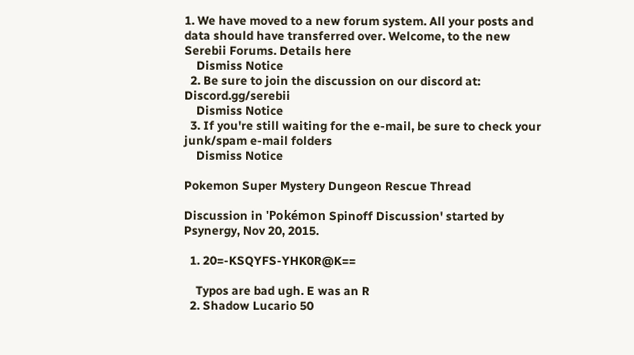1. We have moved to a new forum system. All your posts and data should have transferred over. Welcome, to the new Serebii Forums. Details here
    Dismiss Notice
  2. Be sure to join the discussion on our discord at: Discord.gg/serebii
    Dismiss Notice
  3. If you're still waiting for the e-mail, be sure to check your junk/spam e-mail folders
    Dismiss Notice

Pokemon Super Mystery Dungeon Rescue Thread

Discussion in 'Pokémon Spinoff Discussion' started by Psynergy, Nov 20, 2015.

  1. 20=-KSQYFS-YHK0R@K==

    Typos are bad ugh. E was an R
  2. Shadow Lucario 50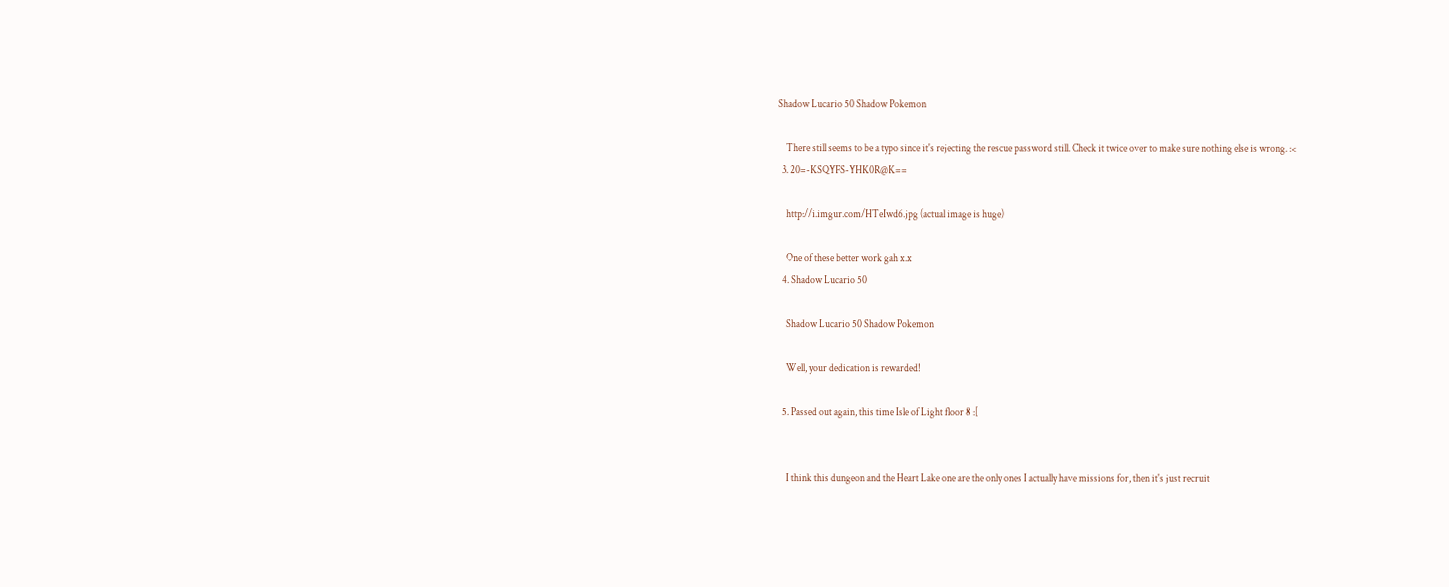Shadow Lucario 50 Shadow Pokemon

    There still seems to be a typo since it's rejecting the rescue password still. Check it twice over to make sure nothing else is wrong. :<
  3. 20=-KSQYFS-YHK0R@K==

    http://i.imgur.com/HTeIwd6.jpg (actual image is huge)

    One of these better work gah x.x
  4. Shadow Lucario 50

    Shadow Lucario 50 Shadow Pokemon

    Well, your dedication is rewarded!

  5. Passed out again, this time Isle of Light floor 8 :[


    I think this dungeon and the Heart Lake one are the only ones I actually have missions for, then it's just recruit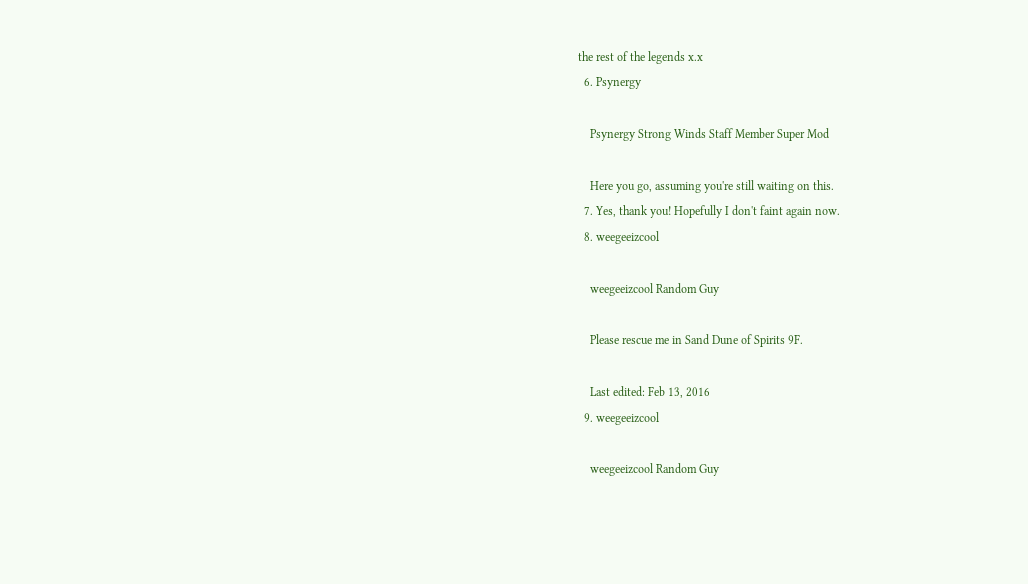the rest of the legends x.x
  6. Psynergy

    Psynergy Strong Winds Staff Member Super Mod

    Here you go, assuming you're still waiting on this.
  7. Yes, thank you! Hopefully I don't faint again now.
  8. weegeeizcool

    weegeeizcool Random Guy

    Please rescue me in Sand Dune of Spirits 9F.

    Last edited: Feb 13, 2016
  9. weegeeizcool

    weegeeizcool Random Guy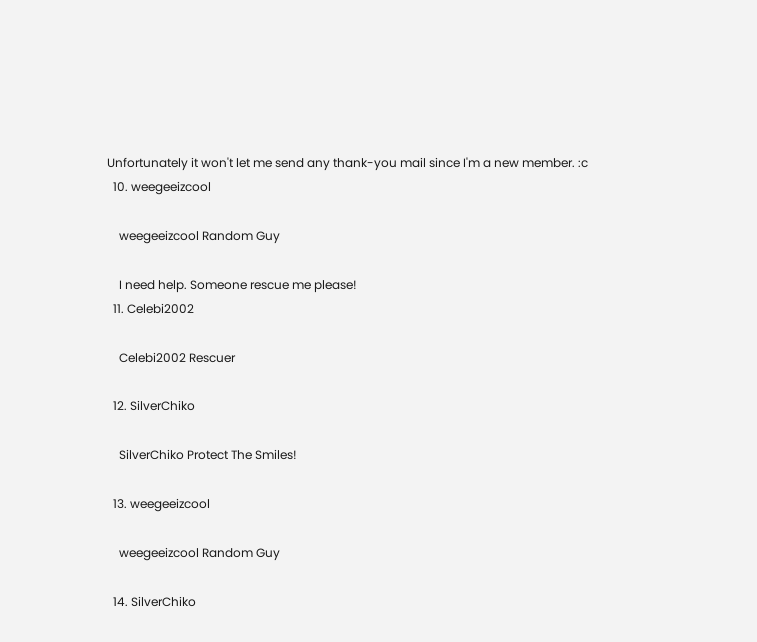Unfortunately it won't let me send any thank-you mail since I'm a new member. :c
  10. weegeeizcool

    weegeeizcool Random Guy

    I need help. Someone rescue me please!
  11. Celebi2002

    Celebi2002 Rescuer

  12. SilverChiko

    SilverChiko Protect The Smiles!

  13. weegeeizcool

    weegeeizcool Random Guy

  14. SilverChiko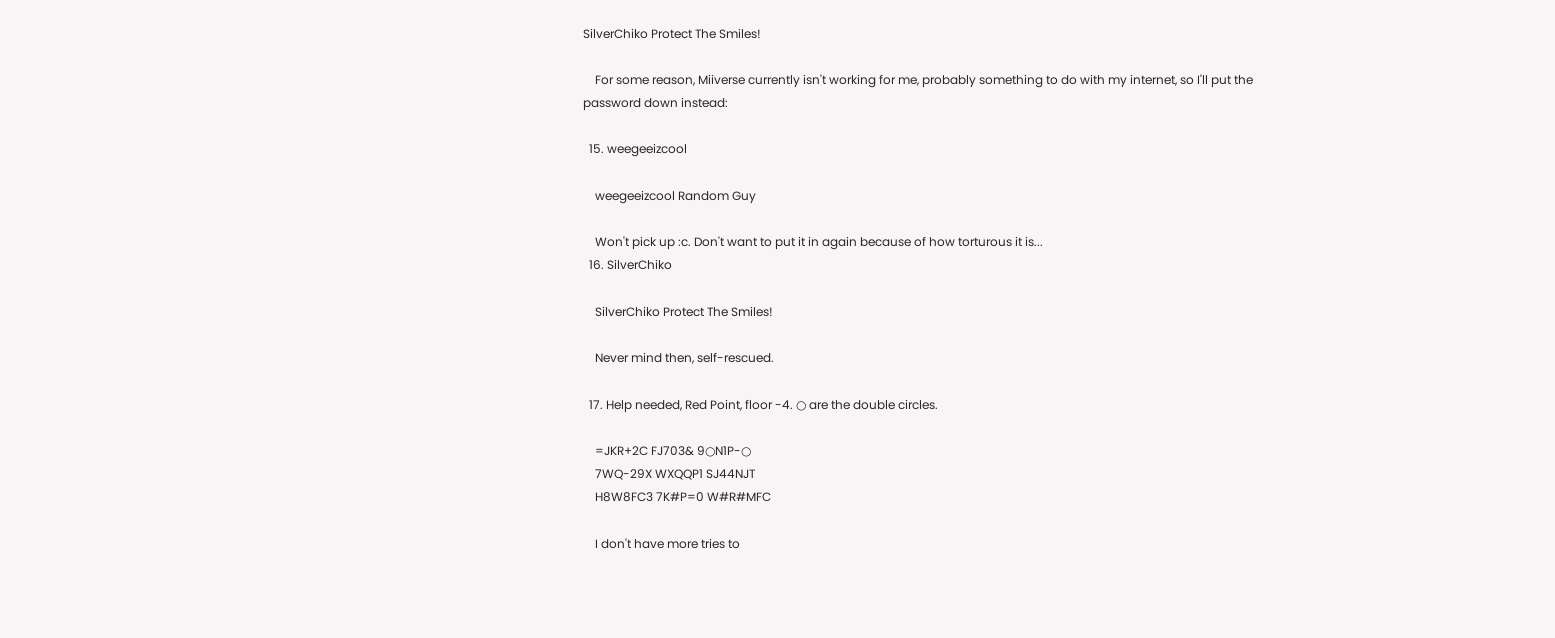SilverChiko Protect The Smiles!

    For some reason, Miiverse currently isn't working for me, probably something to do with my internet, so I'll put the password down instead:

  15. weegeeizcool

    weegeeizcool Random Guy

    Won't pick up :c. Don't want to put it in again because of how torturous it is...
  16. SilverChiko

    SilverChiko Protect The Smiles!

    Never mind then, self-rescued.

  17. Help needed, Red Point, floor -4. ○ are the double circles.

    =JKR+2C FJ703& 9○N1P-○
    7WQ-29X WXQQP1 SJ44NJT
    H8W8FC3 7K#P=0 W#R#MFC

    I don't have more tries to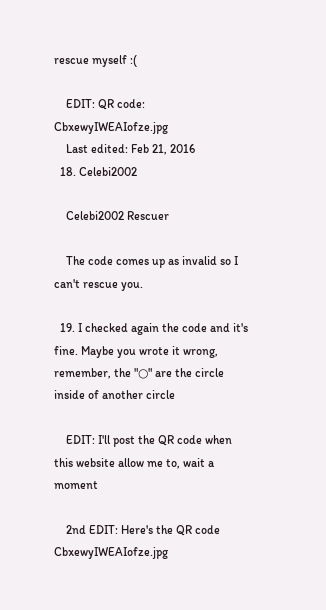rescue myself :(

    EDIT: QR code: CbxewyIWEAIofze.jpg
    Last edited: Feb 21, 2016
  18. Celebi2002

    Celebi2002 Rescuer

    The code comes up as invalid so I can't rescue you.

  19. I checked again the code and it's fine. Maybe you wrote it wrong, remember, the "○" are the circle inside of another circle

    EDIT: I'll post the QR code when this website allow me to, wait a moment

    2nd EDIT: Here's the QR code CbxewyIWEAIofze.jpg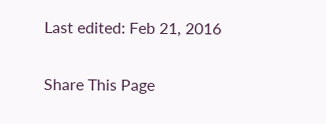Last edited: Feb 21, 2016

Share This Page